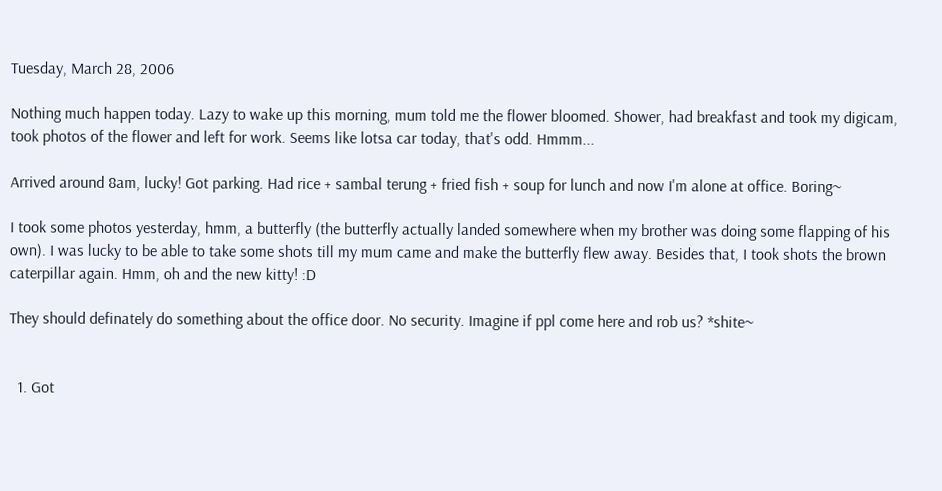Tuesday, March 28, 2006

Nothing much happen today. Lazy to wake up this morning, mum told me the flower bloomed. Shower, had breakfast and took my digicam, took photos of the flower and left for work. Seems like lotsa car today, that's odd. Hmmm...

Arrived around 8am, lucky! Got parking. Had rice + sambal terung + fried fish + soup for lunch and now I'm alone at office. Boring~

I took some photos yesterday, hmm, a butterfly (the butterfly actually landed somewhere when my brother was doing some flapping of his own). I was lucky to be able to take some shots till my mum came and make the butterfly flew away. Besides that, I took shots the brown caterpillar again. Hmm, oh and the new kitty! :D

They should definately do something about the office door. No security. Imagine if ppl come here and rob us? *shite~


  1. Got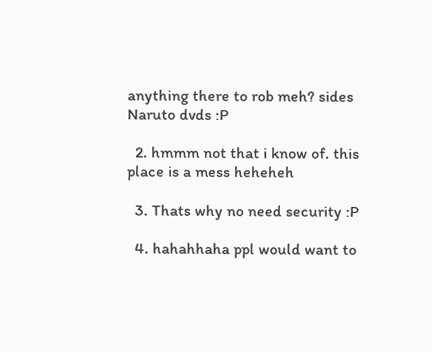anything there to rob meh? sides Naruto dvds :P

  2. hmmm not that i know of. this place is a mess heheheh

  3. Thats why no need security :P

  4. hahahhaha ppl would want to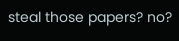steal those papers? no?